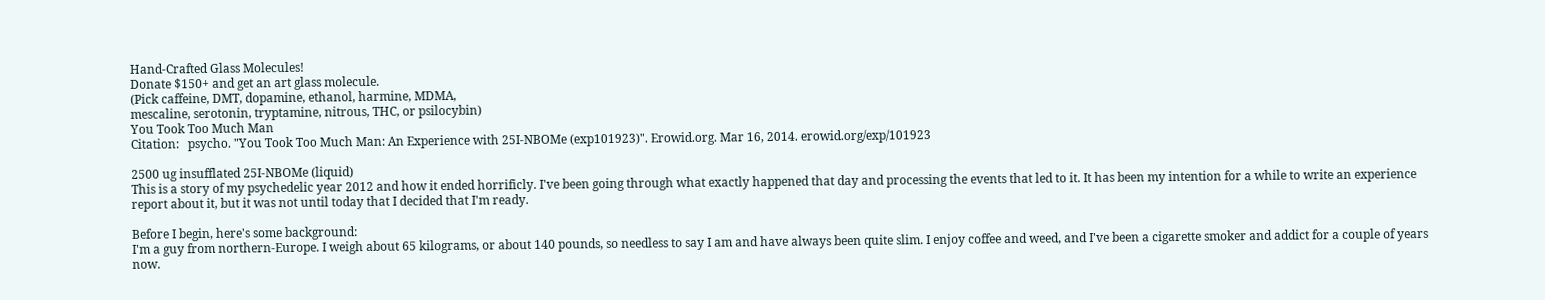Hand-Crafted Glass Molecules!
Donate $150+ and get an art glass molecule.
(Pick caffeine, DMT, dopamine, ethanol, harmine, MDMA,
mescaline, serotonin, tryptamine, nitrous, THC, or psilocybin)
You Took Too Much Man
Citation:   psycho. "You Took Too Much Man: An Experience with 25I-NBOMe (exp101923)". Erowid.org. Mar 16, 2014. erowid.org/exp/101923

2500 ug insufflated 25I-NBOMe (liquid)
This is a story of my psychedelic year 2012 and how it ended horrificly. I've been going through what exactly happened that day and processing the events that led to it. It has been my intention for a while to write an experience report about it, but it was not until today that I decided that I'm ready.

Before I begin, here's some background:
I'm a guy from northern-Europe. I weigh about 65 kilograms, or about 140 pounds, so needless to say I am and have always been quite slim. I enjoy coffee and weed, and I've been a cigarette smoker and addict for a couple of years now.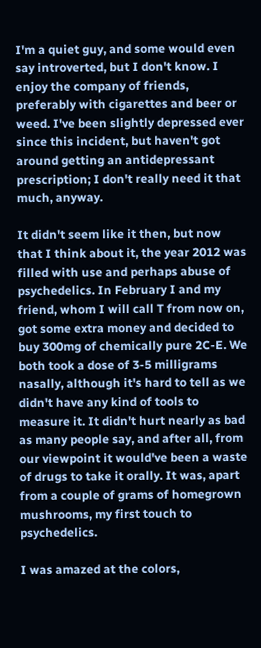I'm a quiet guy, and some would even say introverted, but I don't know. I enjoy the company of friends, preferably with cigarettes and beer or weed. I've been slightly depressed ever since this incident, but haven't got around getting an antidepressant prescription; I don't really need it that much, anyway.

It didn't seem like it then, but now that I think about it, the year 2012 was filled with use and perhaps abuse of psychedelics. In February I and my friend, whom I will call T from now on, got some extra money and decided to buy 300mg of chemically pure 2C-E. We both took a dose of 3-5 milligrams nasally, although it's hard to tell as we didn't have any kind of tools to measure it. It didn't hurt nearly as bad as many people say, and after all, from our viewpoint it would've been a waste of drugs to take it orally. It was, apart from a couple of grams of homegrown mushrooms, my first touch to psychedelics.

I was amazed at the colors,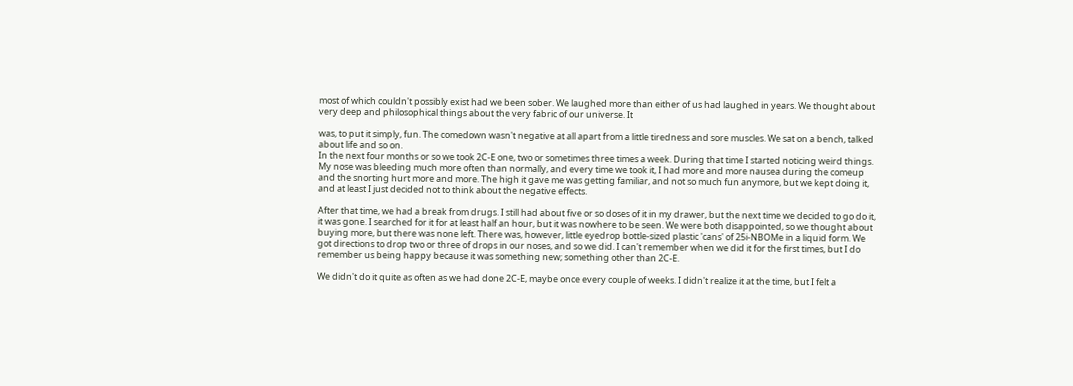most of which couldn't possibly exist had we been sober. We laughed more than either of us had laughed in years. We thought about very deep and philosophical things about the very fabric of our universe. It

was, to put it simply, fun. The comedown wasn't negative at all apart from a little tiredness and sore muscles. We sat on a bench, talked about life and so on.
In the next four months or so we took 2C-E one, two or sometimes three times a week. During that time I started noticing weird things. My nose was bleeding much more often than normally, and every time we took it, I had more and more nausea during the comeup and the snorting hurt more and more. The high it gave me was getting familiar, and not so much fun anymore, but we kept doing it, and at least I just decided not to think about the negative effects.

After that time, we had a break from drugs. I still had about five or so doses of it in my drawer, but the next time we decided to go do it, it was gone. I searched for it for at least half an hour, but it was nowhere to be seen. We were both disappointed, so we thought about buying more, but there was none left. There was, however, little eyedrop bottle-sized plastic 'cans' of 25i-NBOMe in a liquid form. We got directions to drop two or three of drops in our noses, and so we did. I can't remember when we did it for the first times, but I do remember us being happy because it was something new; something other than 2C-E.

We didn't do it quite as often as we had done 2C-E, maybe once every couple of weeks. I didn't realize it at the time, but I felt a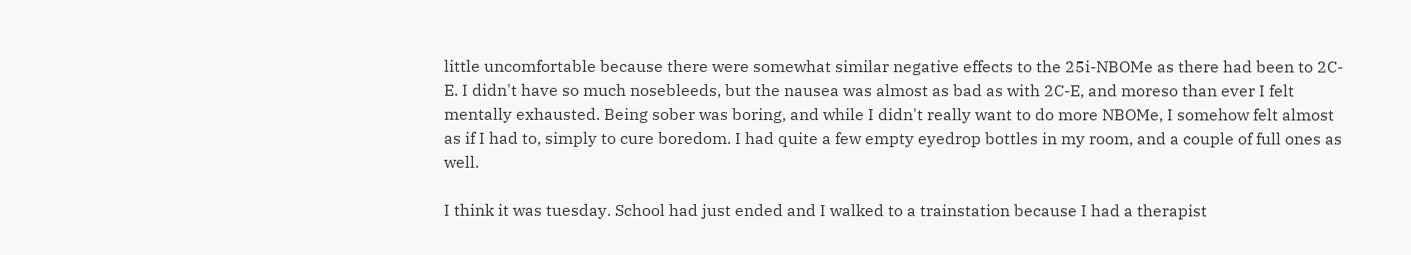little uncomfortable because there were somewhat similar negative effects to the 25i-NBOMe as there had been to 2C-E. I didn't have so much nosebleeds, but the nausea was almost as bad as with 2C-E, and moreso than ever I felt mentally exhausted. Being sober was boring, and while I didn't really want to do more NBOMe, I somehow felt almost as if I had to, simply to cure boredom. I had quite a few empty eyedrop bottles in my room, and a couple of full ones as well.

I think it was tuesday. School had just ended and I walked to a trainstation because I had a therapist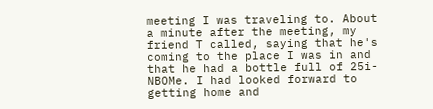meeting I was traveling to. About a minute after the meeting, my friend T called, saying that he's coming to the place I was in and that he had a bottle full of 25i-NBOMe. I had looked forward to getting home and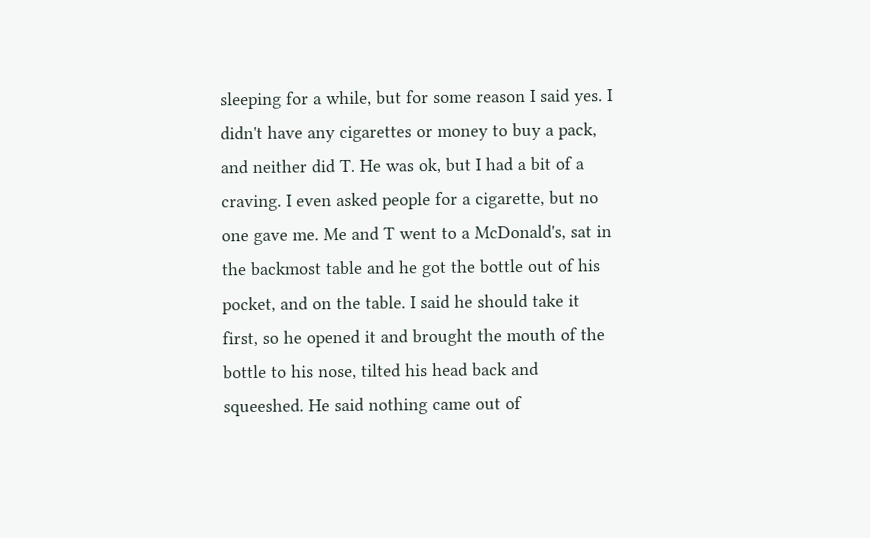sleeping for a while, but for some reason I said yes. I didn't have any cigarettes or money to buy a pack, and neither did T. He was ok, but I had a bit of a craving. I even asked people for a cigarette, but no one gave me. Me and T went to a McDonald's, sat in the backmost table and he got the bottle out of his pocket, and on the table. I said he should take it first, so he opened it and brought the mouth of the bottle to his nose, tilted his head back and squeeshed. He said nothing came out of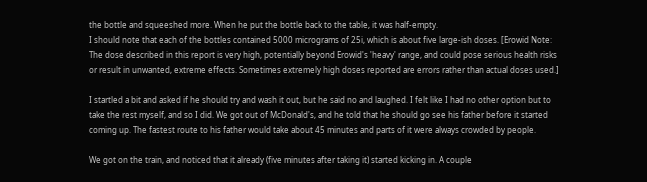the bottle and squeeshed more. When he put the bottle back to the table, it was half-empty.
I should note that each of the bottles contained 5000 micrograms of 25i, which is about five large-ish doses. [Erowid Note: The dose described in this report is very high, potentially beyond Erowid's 'heavy' range, and could pose serious health risks or result in unwanted, extreme effects. Sometimes extremely high doses reported are errors rather than actual doses used.]

I startled a bit and asked if he should try and wash it out, but he said no and laughed. I felt like I had no other option but to take the rest myself, and so I did. We got out of McDonald's, and he told that he should go see his father before it started coming up. The fastest route to his father would take about 45 minutes and parts of it were always crowded by people.

We got on the train, and noticed that it already (five minutes after taking it) started kicking in. A couple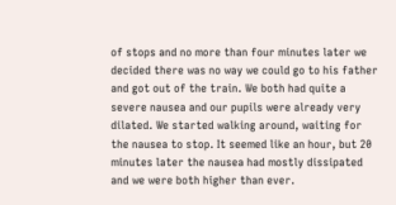of stops and no more than four minutes later we decided there was no way we could go to his father and got out of the train. We both had quite a severe nausea and our pupils were already very dilated. We started walking around, waiting for the nausea to stop. It seemed like an hour, but 20 minutes later the nausea had mostly dissipated and we were both higher than ever.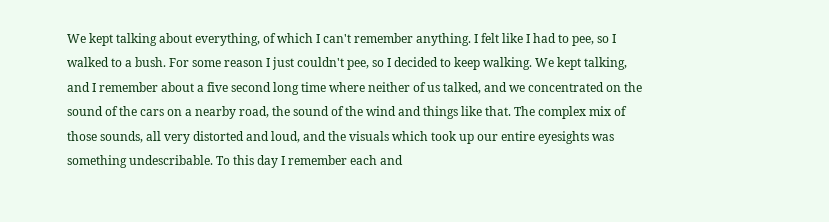We kept talking about everything, of which I can't remember anything. I felt like I had to pee, so I walked to a bush. For some reason I just couldn't pee, so I decided to keep walking. We kept talking, and I remember about a five second long time where neither of us talked, and we concentrated on the sound of the cars on a nearby road, the sound of the wind and things like that. The complex mix of those sounds, all very distorted and loud, and the visuals which took up our entire eyesights was something undescribable. To this day I remember each and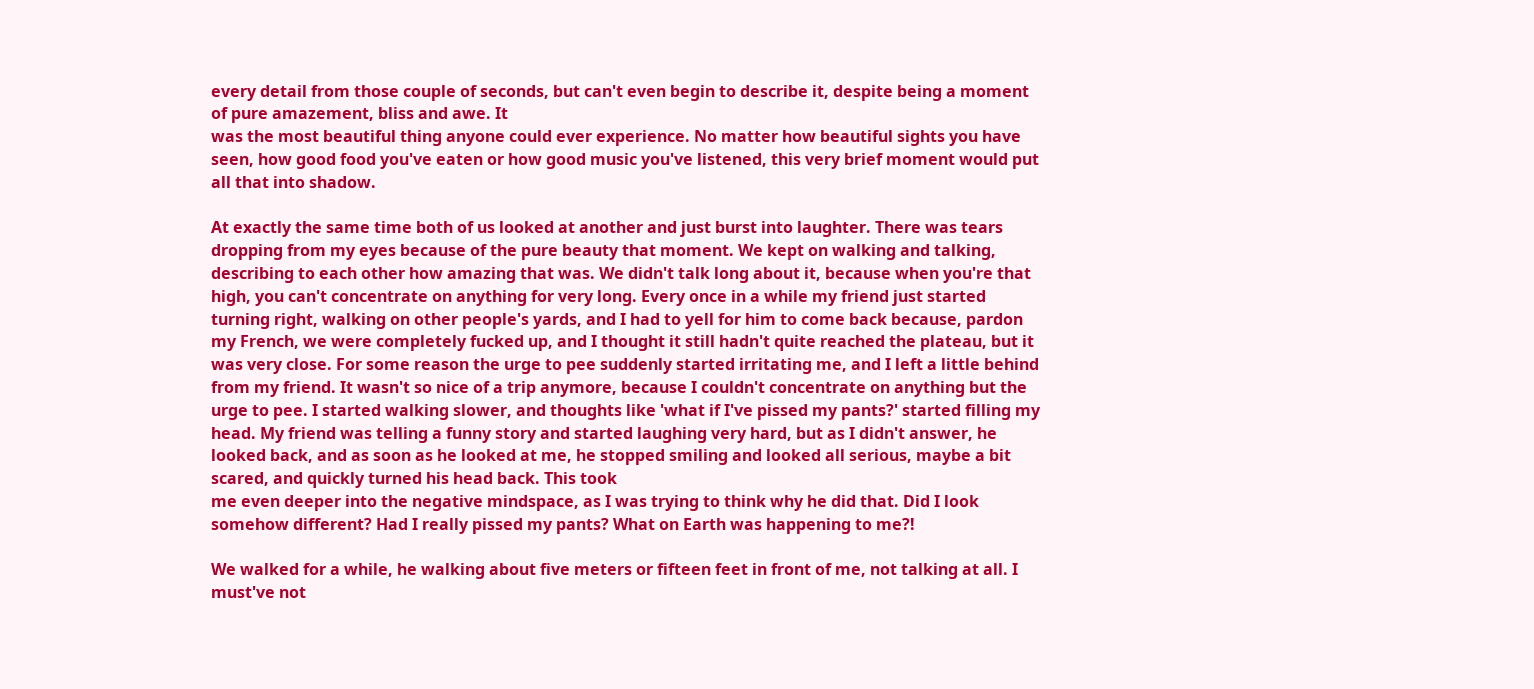every detail from those couple of seconds, but can't even begin to describe it, despite being a moment of pure amazement, bliss and awe. It
was the most beautiful thing anyone could ever experience. No matter how beautiful sights you have seen, how good food you've eaten or how good music you've listened, this very brief moment would put all that into shadow.

At exactly the same time both of us looked at another and just burst into laughter. There was tears dropping from my eyes because of the pure beauty that moment. We kept on walking and talking, describing to each other how amazing that was. We didn't talk long about it, because when you're that high, you can't concentrate on anything for very long. Every once in a while my friend just started turning right, walking on other people's yards, and I had to yell for him to come back because, pardon my French, we were completely fucked up, and I thought it still hadn't quite reached the plateau, but it was very close. For some reason the urge to pee suddenly started irritating me, and I left a little behind from my friend. It wasn't so nice of a trip anymore, because I couldn't concentrate on anything but the urge to pee. I started walking slower, and thoughts like 'what if I've pissed my pants?' started filling my head. My friend was telling a funny story and started laughing very hard, but as I didn't answer, he looked back, and as soon as he looked at me, he stopped smiling and looked all serious, maybe a bit scared, and quickly turned his head back. This took
me even deeper into the negative mindspace, as I was trying to think why he did that. Did I look somehow different? Had I really pissed my pants? What on Earth was happening to me?!

We walked for a while, he walking about five meters or fifteen feet in front of me, not talking at all. I must've not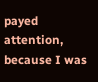payed attention, because I was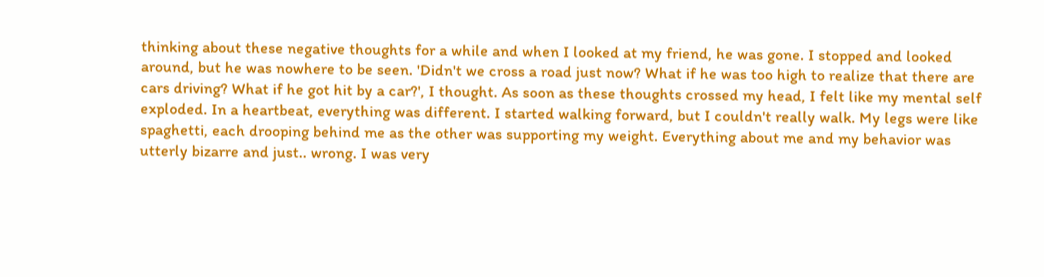thinking about these negative thoughts for a while and when I looked at my friend, he was gone. I stopped and looked around, but he was nowhere to be seen. 'Didn't we cross a road just now? What if he was too high to realize that there are cars driving? What if he got hit by a car?', I thought. As soon as these thoughts crossed my head, I felt like my mental self exploded. In a heartbeat, everything was different. I started walking forward, but I couldn't really walk. My legs were like spaghetti, each drooping behind me as the other was supporting my weight. Everything about me and my behavior was utterly bizarre and just.. wrong. I was very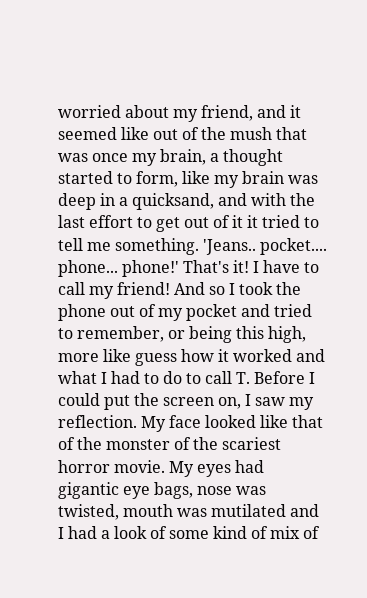worried about my friend, and it seemed like out of the mush that was once my brain, a thought started to form, like my brain was deep in a quicksand, and with the last effort to get out of it it tried to tell me something. 'Jeans.. pocket.... phone... phone!' That's it! I have to call my friend! And so I took the phone out of my pocket and tried to remember, or being this high, more like guess how it worked and what I had to do to call T. Before I could put the screen on, I saw my reflection. My face looked like that of the monster of the scariest horror movie. My eyes had gigantic eye bags, nose was twisted, mouth was mutilated and I had a look of some kind of mix of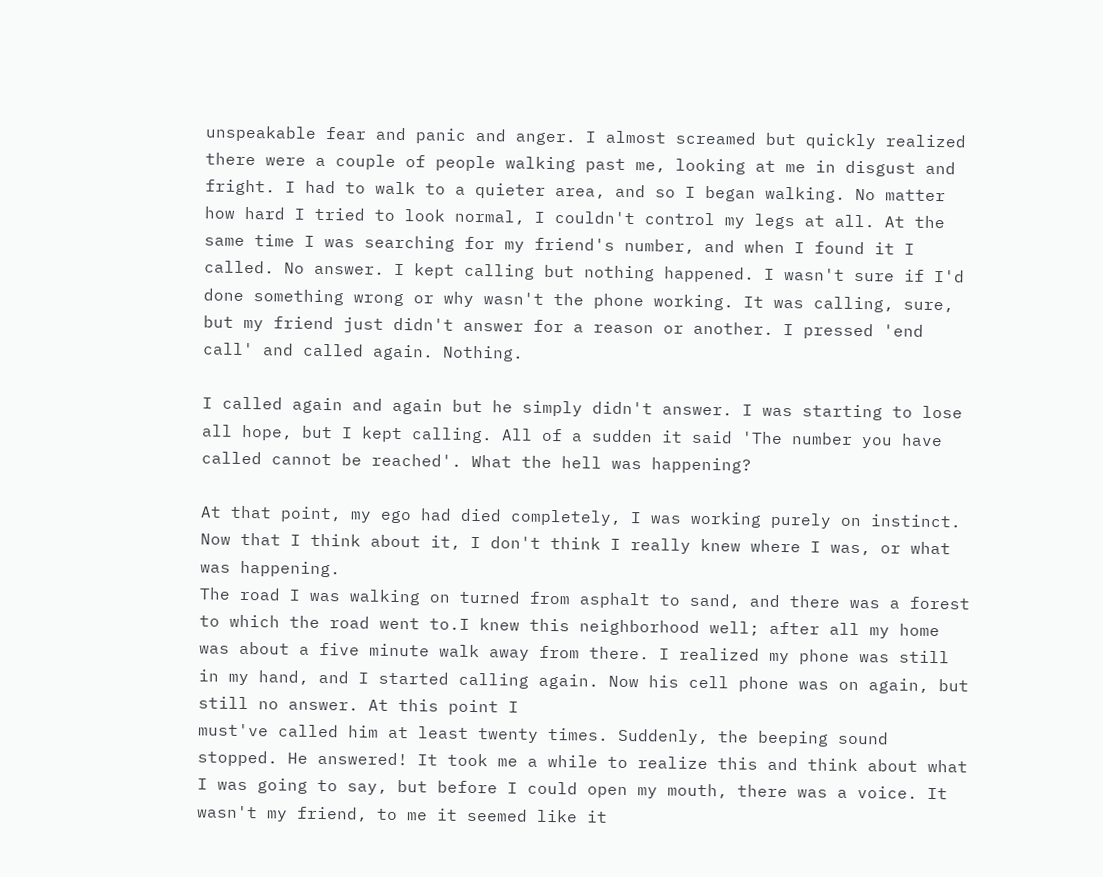unspeakable fear and panic and anger. I almost screamed but quickly realized there were a couple of people walking past me, looking at me in disgust and fright. I had to walk to a quieter area, and so I began walking. No matter how hard I tried to look normal, I couldn't control my legs at all. At the same time I was searching for my friend's number, and when I found it I called. No answer. I kept calling but nothing happened. I wasn't sure if I'd done something wrong or why wasn't the phone working. It was calling, sure, but my friend just didn't answer for a reason or another. I pressed 'end call' and called again. Nothing.

I called again and again but he simply didn't answer. I was starting to lose all hope, but I kept calling. All of a sudden it said 'The number you have called cannot be reached'. What the hell was happening?

At that point, my ego had died completely, I was working purely on instinct. Now that I think about it, I don't think I really knew where I was, or what was happening.
The road I was walking on turned from asphalt to sand, and there was a forest to which the road went to.I knew this neighborhood well; after all my home was about a five minute walk away from there. I realized my phone was still in my hand, and I started calling again. Now his cell phone was on again, but still no answer. At this point I
must've called him at least twenty times. Suddenly, the beeping sound stopped. He answered! It took me a while to realize this and think about what I was going to say, but before I could open my mouth, there was a voice. It wasn't my friend, to me it seemed like it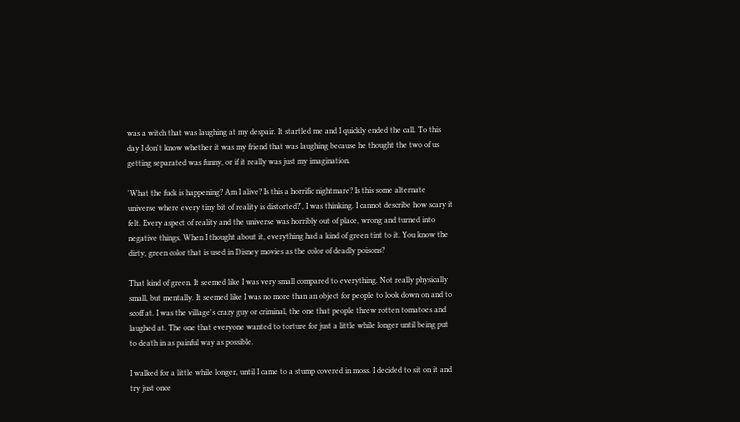was a witch that was laughing at my despair. It startled me and I quickly ended the call. To this day I don't know whether it was my friend that was laughing because he thought the two of us getting separated was funny, or if it really was just my imagination.

'What the fuck is happening? Am I alive? Is this a horrific nightmare? Is this some alternate universe where every tiny bit of reality is distorted?', I was thinking. I cannot describe how scary it felt. Every aspect of reality and the universe was horribly out of place, wrong and turned into negative things. When I thought about it, everything had a kind of green tint to it. You know the dirty, green color that is used in Disney movies as the color of deadly poisons?

That kind of green. It seemed like I was very small compared to everything. Not really physically small, but mentally. It seemed like I was no more than an object for people to look down on and to scoff at. I was the village's crazy guy or criminal, the one that people threw rotten tomatoes and laughed at. The one that everyone wanted to torture for just a little while longer until being put to death in as painful way as possible.

I walked for a little while longer, until I came to a stump covered in moss. I decided to sit on it and try just once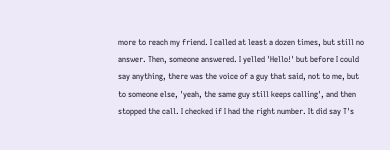more to reach my friend. I called at least a dozen times, but still no answer. Then, someone answered. I yelled 'Hello!' but before I could say anything, there was the voice of a guy that said, not to me, but to someone else, 'yeah, the same guy still keeps calling', and then stopped the call. I checked if I had the right number. It did say T's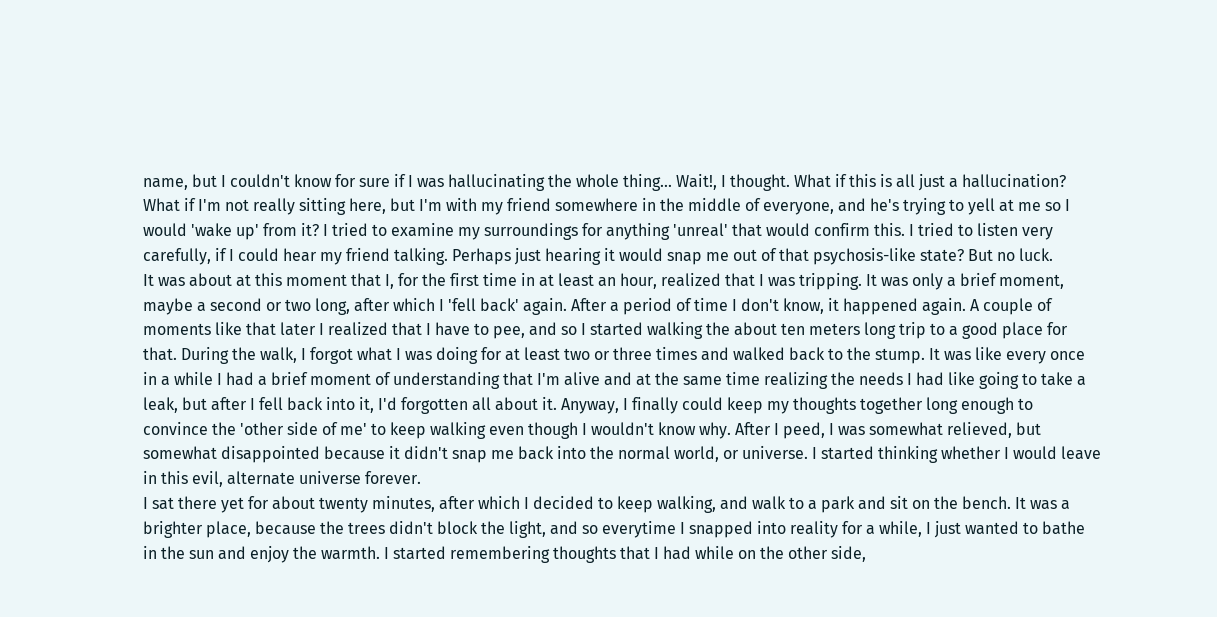name, but I couldn't know for sure if I was hallucinating the whole thing... Wait!, I thought. What if this is all just a hallucination? What if I'm not really sitting here, but I'm with my friend somewhere in the middle of everyone, and he's trying to yell at me so I would 'wake up' from it? I tried to examine my surroundings for anything 'unreal' that would confirm this. I tried to listen very carefully, if I could hear my friend talking. Perhaps just hearing it would snap me out of that psychosis-like state? But no luck.
It was about at this moment that I, for the first time in at least an hour, realized that I was tripping. It was only a brief moment, maybe a second or two long, after which I 'fell back' again. After a period of time I don't know, it happened again. A couple of moments like that later I realized that I have to pee, and so I started walking the about ten meters long trip to a good place for that. During the walk, I forgot what I was doing for at least two or three times and walked back to the stump. It was like every once in a while I had a brief moment of understanding that I'm alive and at the same time realizing the needs I had like going to take a leak, but after I fell back into it, I'd forgotten all about it. Anyway, I finally could keep my thoughts together long enough to convince the 'other side of me' to keep walking even though I wouldn't know why. After I peed, I was somewhat relieved, but somewhat disappointed because it didn't snap me back into the normal world, or universe. I started thinking whether I would leave in this evil, alternate universe forever.
I sat there yet for about twenty minutes, after which I decided to keep walking, and walk to a park and sit on the bench. It was a brighter place, because the trees didn't block the light, and so everytime I snapped into reality for a while, I just wanted to bathe in the sun and enjoy the warmth. I started remembering thoughts that I had while on the other side,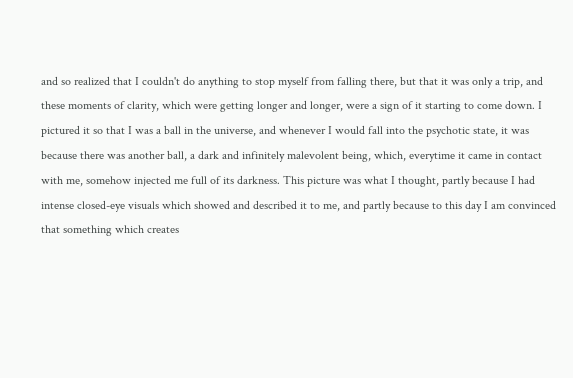and so realized that I couldn't do anything to stop myself from falling there, but that it was only a trip, and these moments of clarity, which were getting longer and longer, were a sign of it starting to come down. I pictured it so that I was a ball in the universe, and whenever I would fall into the psychotic state, it was because there was another ball, a dark and infinitely malevolent being, which, everytime it came in contact with me, somehow injected me full of its darkness. This picture was what I thought, partly because I had intense closed-eye visuals which showed and described it to me, and partly because to this day I am convinced that something which creates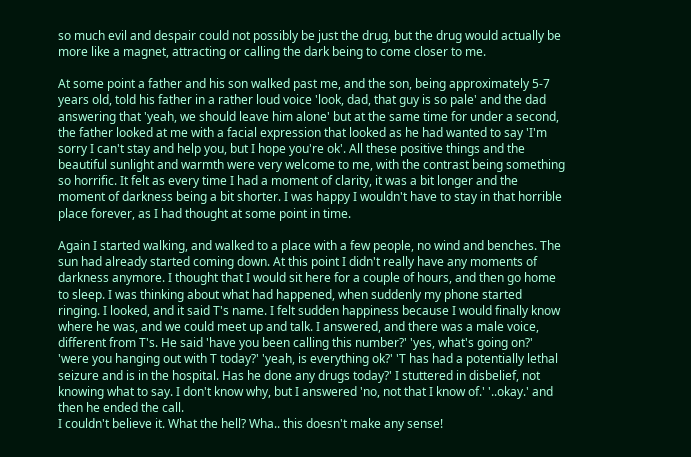so much evil and despair could not possibly be just the drug, but the drug would actually be more like a magnet, attracting or calling the dark being to come closer to me.

At some point a father and his son walked past me, and the son, being approximately 5-7 years old, told his father in a rather loud voice 'look, dad, that guy is so pale' and the dad answering that 'yeah, we should leave him alone' but at the same time for under a second, the father looked at me with a facial expression that looked as he had wanted to say 'I'm sorry I can't stay and help you, but I hope you're ok'. All these positive things and the beautiful sunlight and warmth were very welcome to me, with the contrast being something so horrific. It felt as every time I had a moment of clarity, it was a bit longer and the moment of darkness being a bit shorter. I was happy I wouldn't have to stay in that horrible place forever, as I had thought at some point in time.

Again I started walking, and walked to a place with a few people, no wind and benches. The sun had already started coming down. At this point I didn't really have any moments of darkness anymore. I thought that I would sit here for a couple of hours, and then go home to sleep. I was thinking about what had happened, when suddenly my phone started ringing. I looked, and it said T's name. I felt sudden happiness because I would finally know where he was, and we could meet up and talk. I answered, and there was a male voice, different from T's. He said 'have you been calling this number?' 'yes, what's going on?' 'were you hanging out with T today?' 'yeah, is everything ok?' 'T has had a potentially lethal seizure and is in the hospital. Has he done any drugs today?' I stuttered in disbelief, not knowing what to say. I don't know why, but I answered 'no, not that I know of.' '..okay.' and then he ended the call.
I couldn't believe it. What the hell? Wha.. this doesn't make any sense!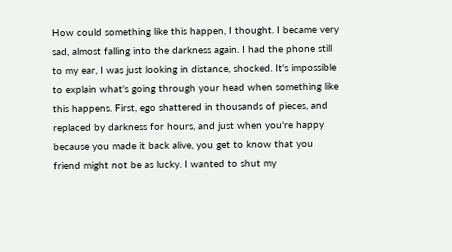How could something like this happen, I thought. I became very sad, almost falling into the darkness again. I had the phone still to my ear, I was just looking in distance, shocked. It's impossible to explain what's going through your head when something like this happens. First, ego shattered in thousands of pieces, and replaced by darkness for hours, and just when you're happy because you made it back alive, you get to know that you friend might not be as lucky. I wanted to shut my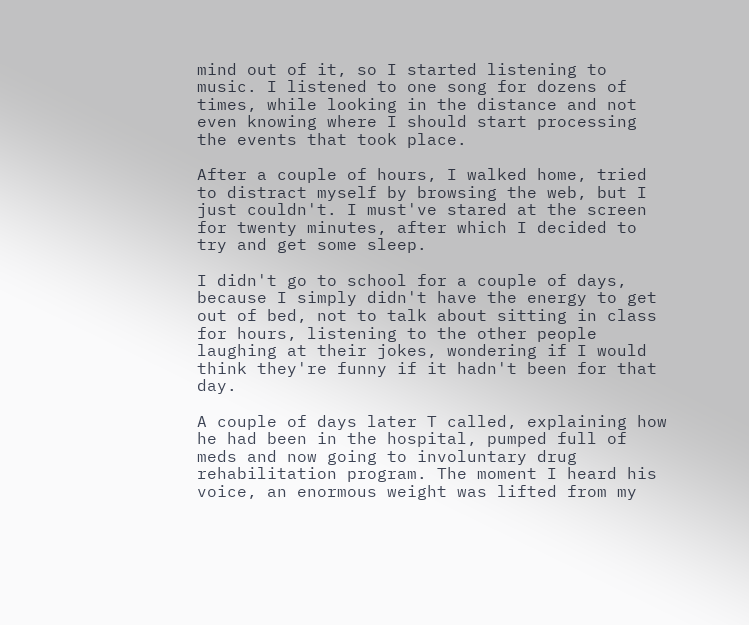mind out of it, so I started listening to music. I listened to one song for dozens of times, while looking in the distance and not even knowing where I should start processing the events that took place.

After a couple of hours, I walked home, tried to distract myself by browsing the web, but I just couldn't. I must've stared at the screen for twenty minutes, after which I decided to try and get some sleep.

I didn't go to school for a couple of days, because I simply didn't have the energy to get out of bed, not to talk about sitting in class for hours, listening to the other people laughing at their jokes, wondering if I would think they're funny if it hadn't been for that day.

A couple of days later T called, explaining how he had been in the hospital, pumped full of meds and now going to involuntary drug rehabilitation program. The moment I heard his voice, an enormous weight was lifted from my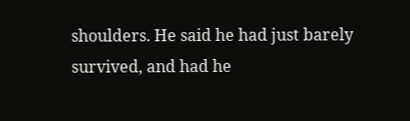shoulders. He said he had just barely survived, and had he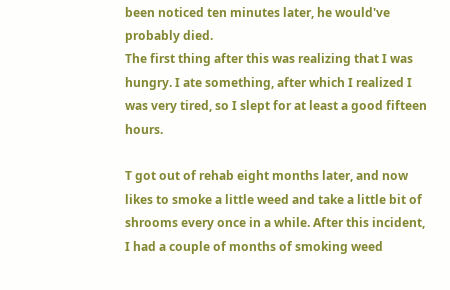been noticed ten minutes later, he would've probably died.
The first thing after this was realizing that I was hungry. I ate something, after which I realized I was very tired, so I slept for at least a good fifteen hours.

T got out of rehab eight months later, and now likes to smoke a little weed and take a little bit of shrooms every once in a while. After this incident, I had a couple of months of smoking weed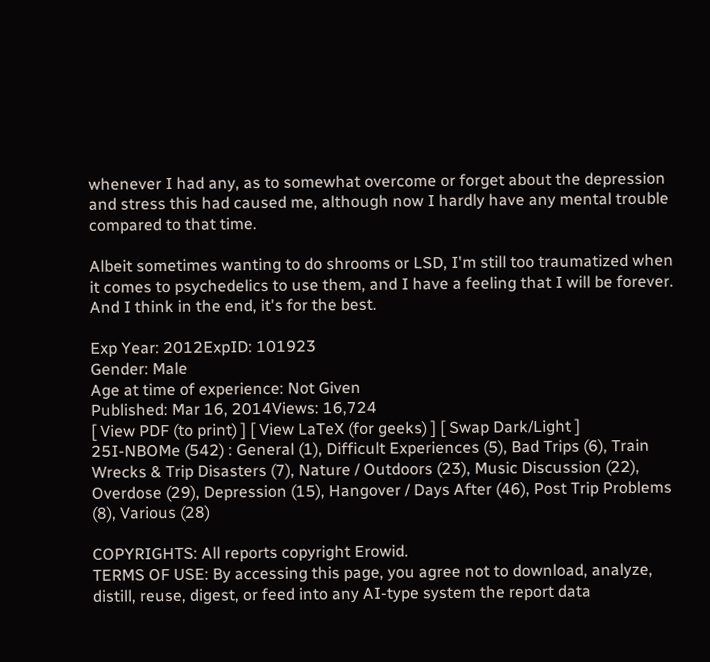whenever I had any, as to somewhat overcome or forget about the depression and stress this had caused me, although now I hardly have any mental trouble compared to that time.

Albeit sometimes wanting to do shrooms or LSD, I'm still too traumatized when it comes to psychedelics to use them, and I have a feeling that I will be forever. And I think in the end, it's for the best.

Exp Year: 2012ExpID: 101923
Gender: Male
Age at time of experience: Not Given
Published: Mar 16, 2014Views: 16,724
[ View PDF (to print) ] [ View LaTeX (for geeks) ] [ Swap Dark/Light ]
25I-NBOMe (542) : General (1), Difficult Experiences (5), Bad Trips (6), Train Wrecks & Trip Disasters (7), Nature / Outdoors (23), Music Discussion (22), Overdose (29), Depression (15), Hangover / Days After (46), Post Trip Problems (8), Various (28)

COPYRIGHTS: All reports copyright Erowid.
TERMS OF USE: By accessing this page, you agree not to download, analyze, distill, reuse, digest, or feed into any AI-type system the report data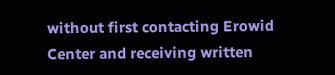without first contacting Erowid Center and receiving written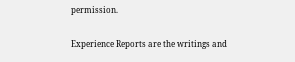permission.

Experience Reports are the writings and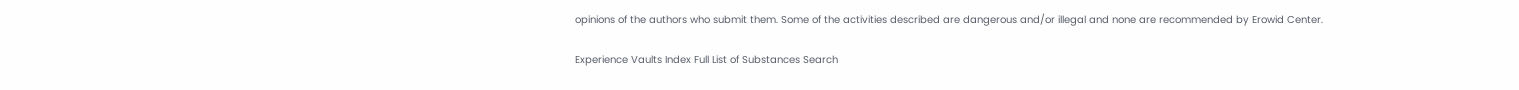opinions of the authors who submit them. Some of the activities described are dangerous and/or illegal and none are recommended by Erowid Center.

Experience Vaults Index Full List of Substances Search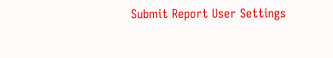Submit Report User Settings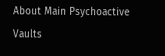About Main Psychoactive Vaults